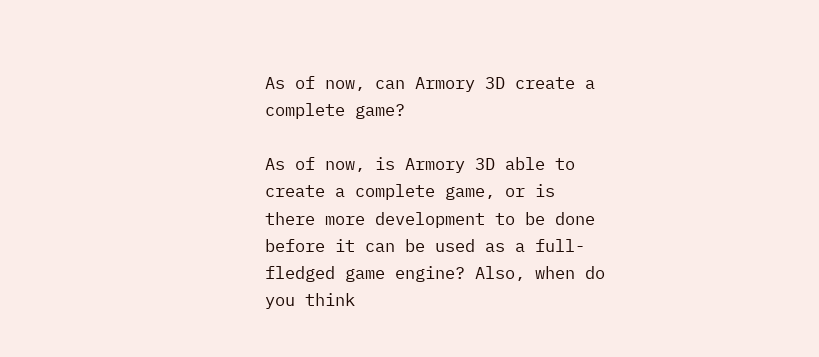As of now, can Armory 3D create a complete game?

As of now, is Armory 3D able to create a complete game, or is there more development to be done before it can be used as a full-fledged game engine? Also, when do you think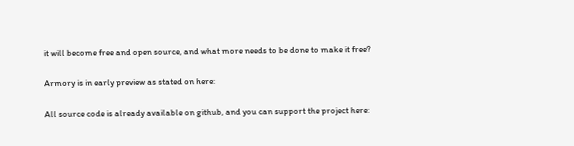it will become free and open source, and what more needs to be done to make it free?

Armory is in early preview as stated on here:

All source code is already available on github, and you can support the project here: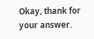Okay, thank for your answer.